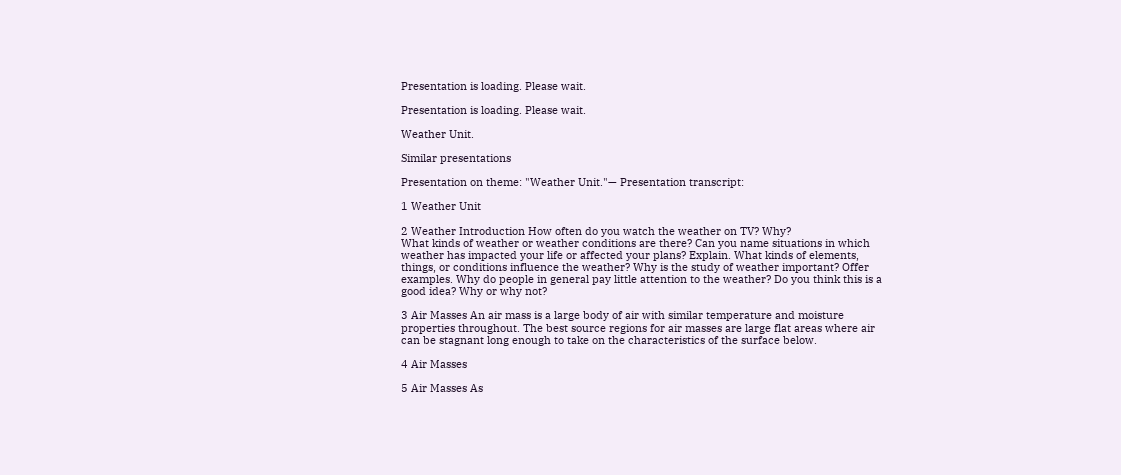Presentation is loading. Please wait.

Presentation is loading. Please wait.

Weather Unit.

Similar presentations

Presentation on theme: "Weather Unit."— Presentation transcript:

1 Weather Unit

2 Weather Introduction How often do you watch the weather on TV? Why?
What kinds of weather or weather conditions are there? Can you name situations in which weather has impacted your life or affected your plans? Explain. What kinds of elements, things, or conditions influence the weather? Why is the study of weather important? Offer examples. Why do people in general pay little attention to the weather? Do you think this is a good idea? Why or why not?

3 Air Masses An air mass is a large body of air with similar temperature and moisture properties throughout. The best source regions for air masses are large flat areas where air can be stagnant long enough to take on the characteristics of the surface below.

4 Air Masses

5 Air Masses As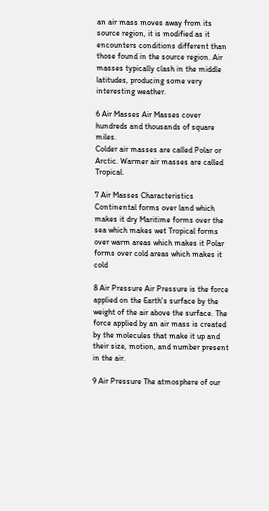an air mass moves away from its source region, it is modified as it encounters conditions different than those found in the source region. Air masses typically clash in the middle latitudes, producing some very interesting weather.

6 Air Masses Air Masses cover hundreds and thousands of square miles.
Colder air masses are called Polar or Arctic. Warmer air masses are called Tropical.

7 Air Masses Characteristics
Continental forms over land which makes it dry Maritime forms over the sea which makes wet Tropical forms over warm areas which makes it Polar forms over cold areas which makes it cold

8 Air Pressure Air Pressure is the force applied on the Earth's surface by the weight of the air above the surface. The force applied by an air mass is created by the molecules that make it up and their size, motion, and number present in the air.

9 Air Pressure The atmosphere of our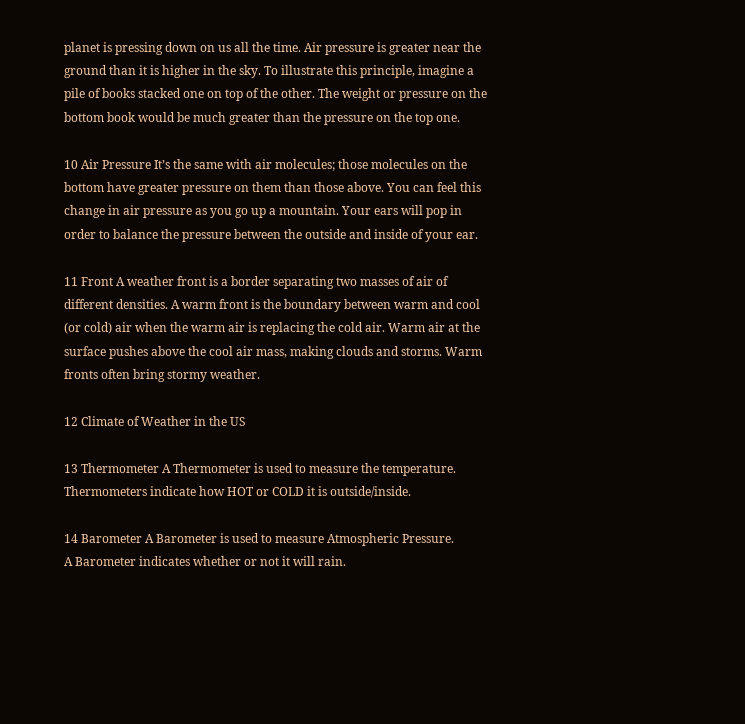planet is pressing down on us all the time. Air pressure is greater near the ground than it is higher in the sky. To illustrate this principle, imagine a pile of books stacked one on top of the other. The weight or pressure on the bottom book would be much greater than the pressure on the top one.

10 Air Pressure It’s the same with air molecules; those molecules on the bottom have greater pressure on them than those above. You can feel this change in air pressure as you go up a mountain. Your ears will pop in order to balance the pressure between the outside and inside of your ear.

11 Front A weather front is a border separating two masses of air of different densities. A warm front is the boundary between warm and cool (or cold) air when the warm air is replacing the cold air. Warm air at the surface pushes above the cool air mass, making clouds and storms. Warm fronts often bring stormy weather.

12 Climate of Weather in the US

13 Thermometer A Thermometer is used to measure the temperature.
Thermometers indicate how HOT or COLD it is outside/inside.

14 Barometer A Barometer is used to measure Atmospheric Pressure.
A Barometer indicates whether or not it will rain.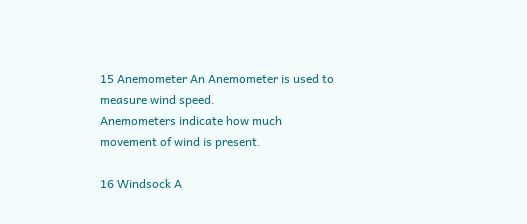15 Anemometer An Anemometer is used to measure wind speed.
Anemometers indicate how much movement of wind is present.

16 Windsock A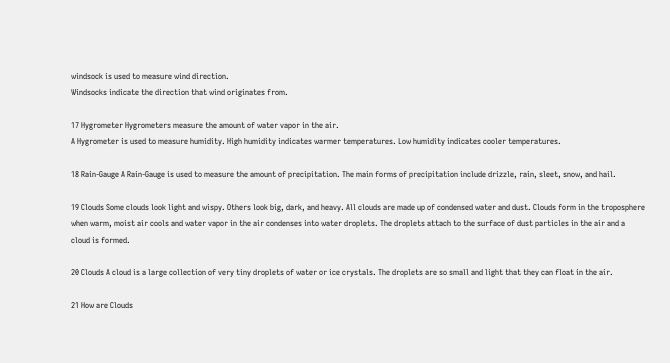windsock is used to measure wind direction.
Windsocks indicate the direction that wind originates from.

17 Hygrometer Hygrometers measure the amount of water vapor in the air.
A Hygrometer is used to measure humidity. High humidity indicates warmer temperatures. Low humidity indicates cooler temperatures.

18 Rain-Gauge A Rain-Gauge is used to measure the amount of precipitation. The main forms of precipitation include drizzle, rain, sleet, snow, and hail.

19 Clouds Some clouds look light and wispy. Others look big, dark, and heavy. All clouds are made up of condensed water and dust. Clouds form in the troposphere when warm, moist air cools and water vapor in the air condenses into water droplets. The droplets attach to the surface of dust particles in the air and a cloud is formed.

20 Clouds A cloud is a large collection of very tiny droplets of water or ice crystals. The droplets are so small and light that they can float in the air.

21 How are Clouds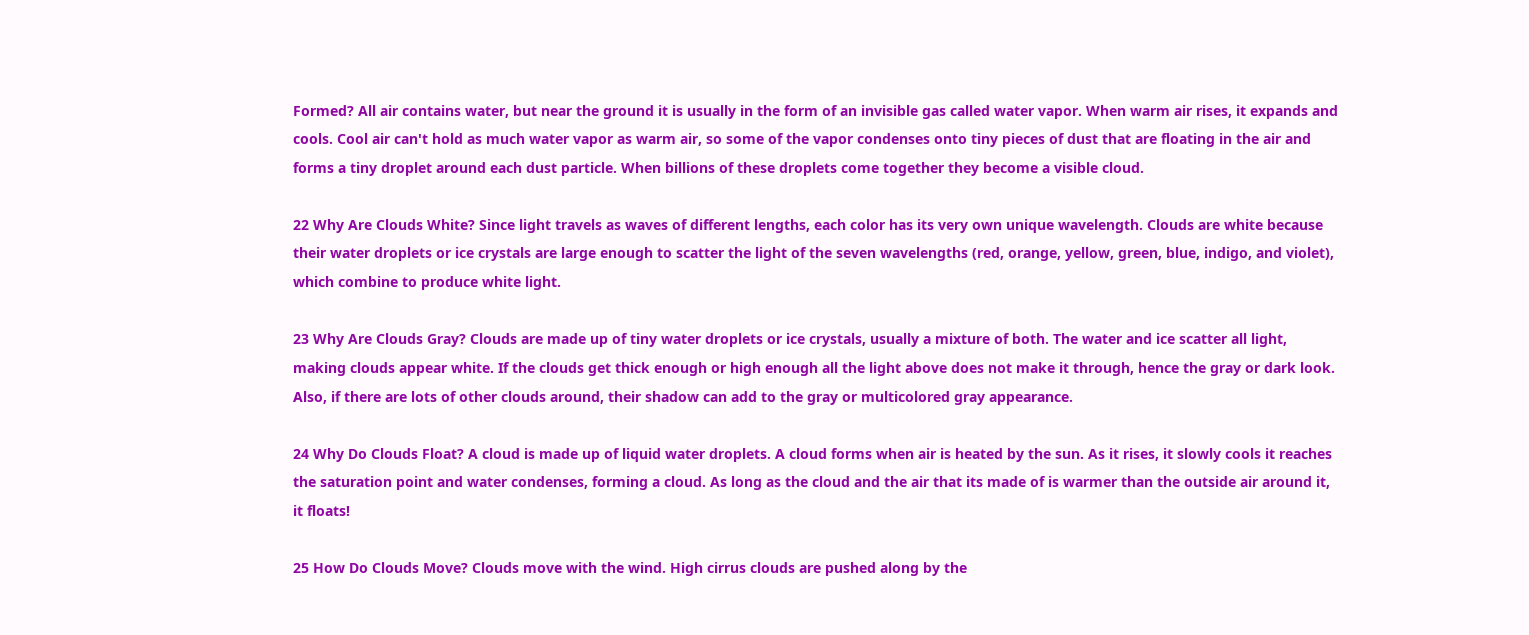Formed? All air contains water, but near the ground it is usually in the form of an invisible gas called water vapor. When warm air rises, it expands and cools. Cool air can't hold as much water vapor as warm air, so some of the vapor condenses onto tiny pieces of dust that are floating in the air and forms a tiny droplet around each dust particle. When billions of these droplets come together they become a visible cloud.

22 Why Are Clouds White? Since light travels as waves of different lengths, each color has its very own unique wavelength. Clouds are white because their water droplets or ice crystals are large enough to scatter the light of the seven wavelengths (red, orange, yellow, green, blue, indigo, and violet), which combine to produce white light.

23 Why Are Clouds Gray? Clouds are made up of tiny water droplets or ice crystals, usually a mixture of both. The water and ice scatter all light, making clouds appear white. If the clouds get thick enough or high enough all the light above does not make it through, hence the gray or dark look. Also, if there are lots of other clouds around, their shadow can add to the gray or multicolored gray appearance.

24 Why Do Clouds Float? A cloud is made up of liquid water droplets. A cloud forms when air is heated by the sun. As it rises, it slowly cools it reaches the saturation point and water condenses, forming a cloud. As long as the cloud and the air that its made of is warmer than the outside air around it, it floats!

25 How Do Clouds Move? Clouds move with the wind. High cirrus clouds are pushed along by the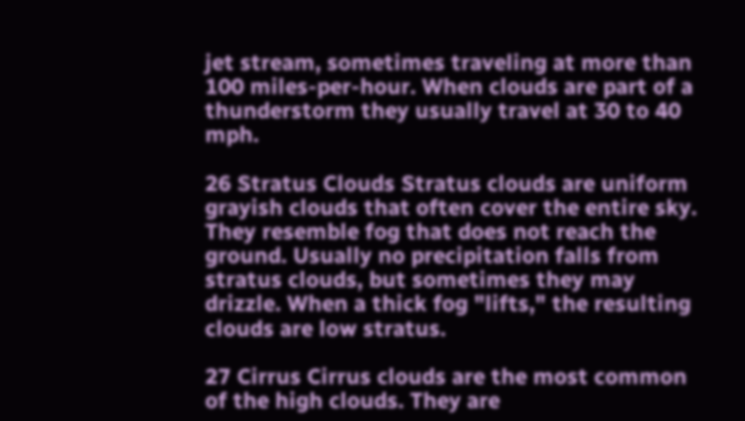jet stream, sometimes traveling at more than 100 miles-per-hour. When clouds are part of a thunderstorm they usually travel at 30 to 40 mph.

26 Stratus Clouds Stratus clouds are uniform grayish clouds that often cover the entire sky. They resemble fog that does not reach the ground. Usually no precipitation falls from stratus clouds, but sometimes they may drizzle. When a thick fog "lifts," the resulting clouds are low stratus.

27 Cirrus Cirrus clouds are the most common of the high clouds. They are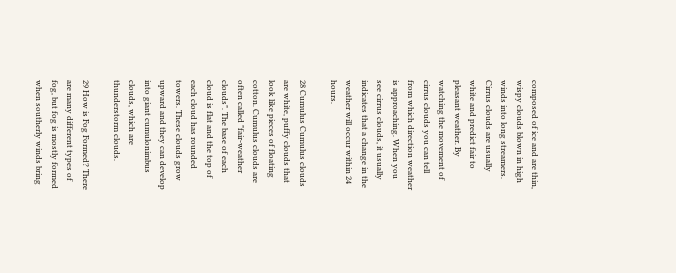composed of ice and are thin, wispy clouds blown in high winds into long streamers. Cirrus clouds are usually white and predict fair to pleasant weather. By watching the movement of cirrus clouds you can tell from which direction weather is approaching. When you see cirrus clouds, it usually indicates that a change in the weather will occur within 24 hours.

28 Cumulus Cumulus clouds are white, puffy clouds that look like pieces of floating cotton. Cumulus clouds are often called "fair-weather clouds". The base of each cloud is flat and the top of each cloud has rounded towers. These clouds grow upward and they can develop into giant cumulonimbus clouds, which are thunderstorm clouds.

29 How is Fog Formed? There are many different types of fog, but fog is mostly formed when southerly winds bring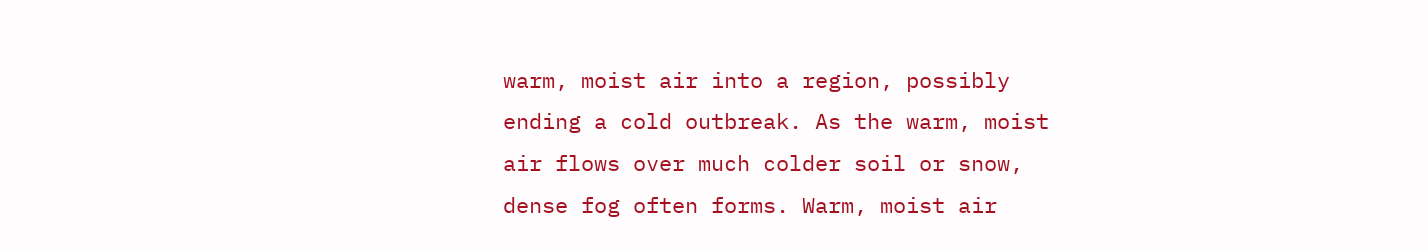warm, moist air into a region, possibly ending a cold outbreak. As the warm, moist air flows over much colder soil or snow, dense fog often forms. Warm, moist air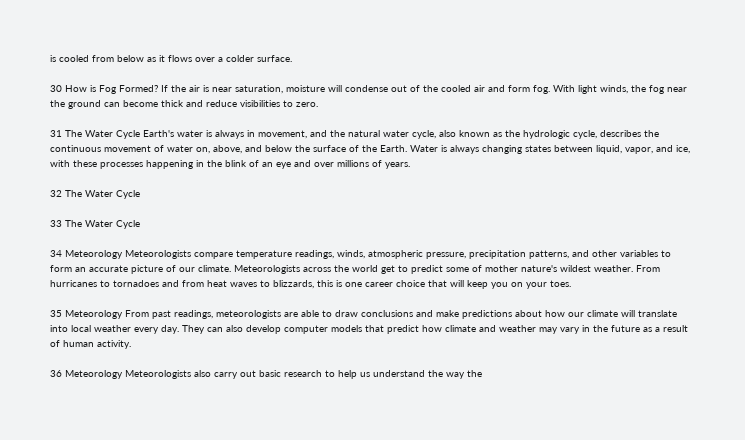is cooled from below as it flows over a colder surface.

30 How is Fog Formed? If the air is near saturation, moisture will condense out of the cooled air and form fog. With light winds, the fog near the ground can become thick and reduce visibilities to zero.

31 The Water Cycle Earth's water is always in movement, and the natural water cycle, also known as the hydrologic cycle, describes the continuous movement of water on, above, and below the surface of the Earth. Water is always changing states between liquid, vapor, and ice, with these processes happening in the blink of an eye and over millions of years.

32 The Water Cycle

33 The Water Cycle

34 Meteorology Meteorologists compare temperature readings, winds, atmospheric pressure, precipitation patterns, and other variables to form an accurate picture of our climate. Meteorologists across the world get to predict some of mother nature's wildest weather. From hurricanes to tornadoes and from heat waves to blizzards, this is one career choice that will keep you on your toes.

35 Meteorology From past readings, meteorologists are able to draw conclusions and make predictions about how our climate will translate into local weather every day. They can also develop computer models that predict how climate and weather may vary in the future as a result of human activity.

36 Meteorology Meteorologists also carry out basic research to help us understand the way the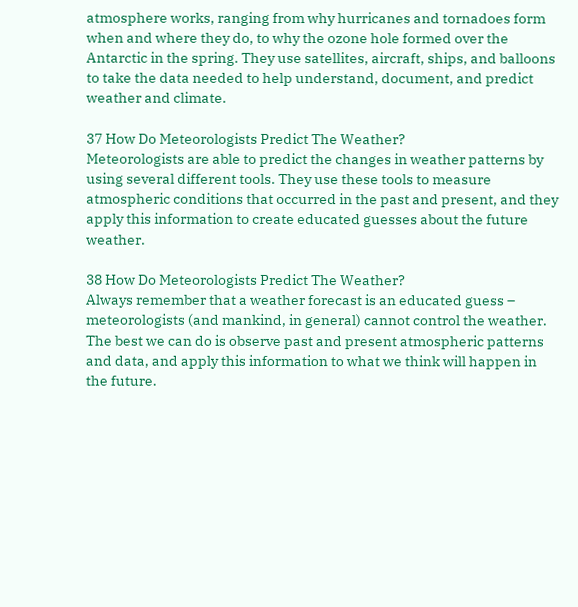atmosphere works, ranging from why hurricanes and tornadoes form when and where they do, to why the ozone hole formed over the Antarctic in the spring. They use satellites, aircraft, ships, and balloons to take the data needed to help understand, document, and predict weather and climate.

37 How Do Meteorologists Predict The Weather?
Meteorologists are able to predict the changes in weather patterns by using several different tools. They use these tools to measure atmospheric conditions that occurred in the past and present, and they apply this information to create educated guesses about the future weather.

38 How Do Meteorologists Predict The Weather?
Always remember that a weather forecast is an educated guess – meteorologists (and mankind, in general) cannot control the weather. The best we can do is observe past and present atmospheric patterns and data, and apply this information to what we think will happen in the future.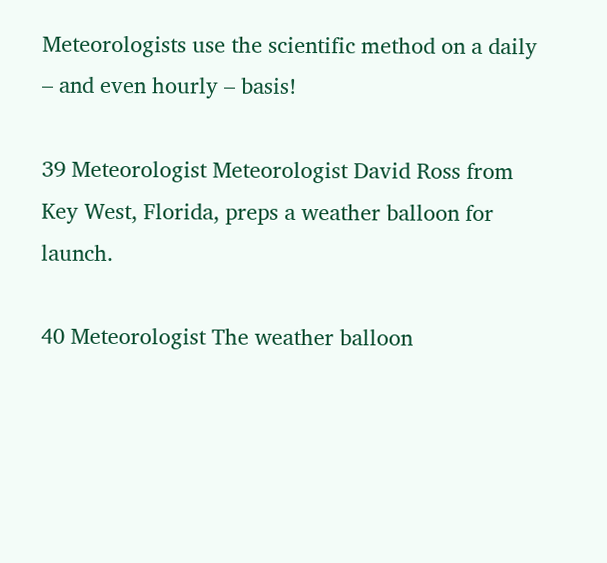Meteorologists use the scientific method on a daily – and even hourly – basis!

39 Meteorologist Meteorologist David Ross from Key West, Florida, preps a weather balloon for launch.

40 Meteorologist The weather balloon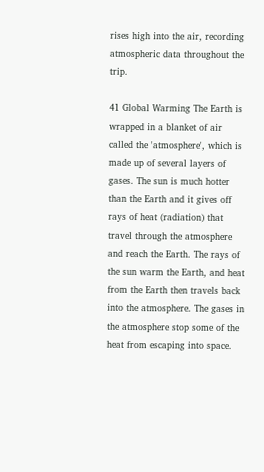rises high into the air, recording atmospheric data throughout the trip.

41 Global Warming The Earth is wrapped in a blanket of air called the 'atmosphere', which is made up of several layers of gases. The sun is much hotter than the Earth and it gives off rays of heat (radiation) that travel through the atmosphere and reach the Earth. The rays of the sun warm the Earth, and heat from the Earth then travels back into the atmosphere. The gases in the atmosphere stop some of the heat from escaping into space.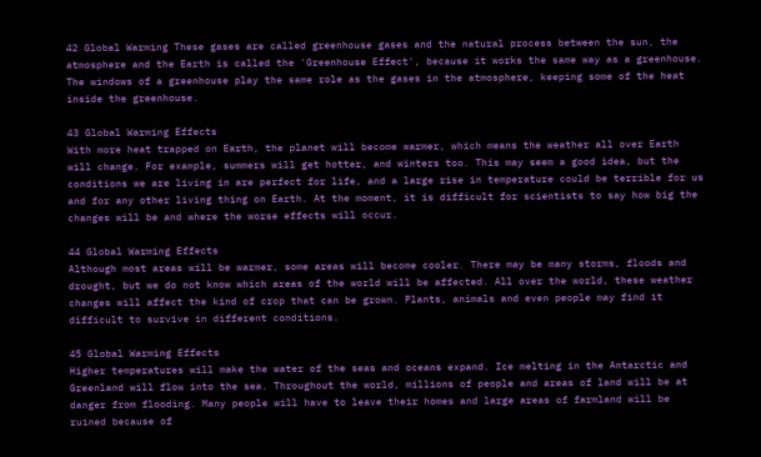42 Global Warming These gases are called greenhouse gases and the natural process between the sun, the atmosphere and the Earth is called the 'Greenhouse Effect', because it works the same way as a greenhouse. The windows of a greenhouse play the same role as the gases in the atmosphere, keeping some of the heat inside the greenhouse.

43 Global Warming Effects
With more heat trapped on Earth, the planet will become warmer, which means the weather all over Earth will change. For example, summers will get hotter, and winters too. This may seem a good idea, but the conditions we are living in are perfect for life, and a large rise in temperature could be terrible for us and for any other living thing on Earth. At the moment, it is difficult for scientists to say how big the changes will be and where the worse effects will occur.

44 Global Warming Effects
Although most areas will be warmer, some areas will become cooler. There may be many storms, floods and drought, but we do not know which areas of the world will be affected. All over the world, these weather changes will affect the kind of crop that can be grown. Plants, animals and even people may find it difficult to survive in different conditions.

45 Global Warming Effects
Higher temperatures will make the water of the seas and oceans expand. Ice melting in the Antarctic and Greenland will flow into the sea. Throughout the world, millions of people and areas of land will be at danger from flooding. Many people will have to leave their homes and large areas of farmland will be ruined because of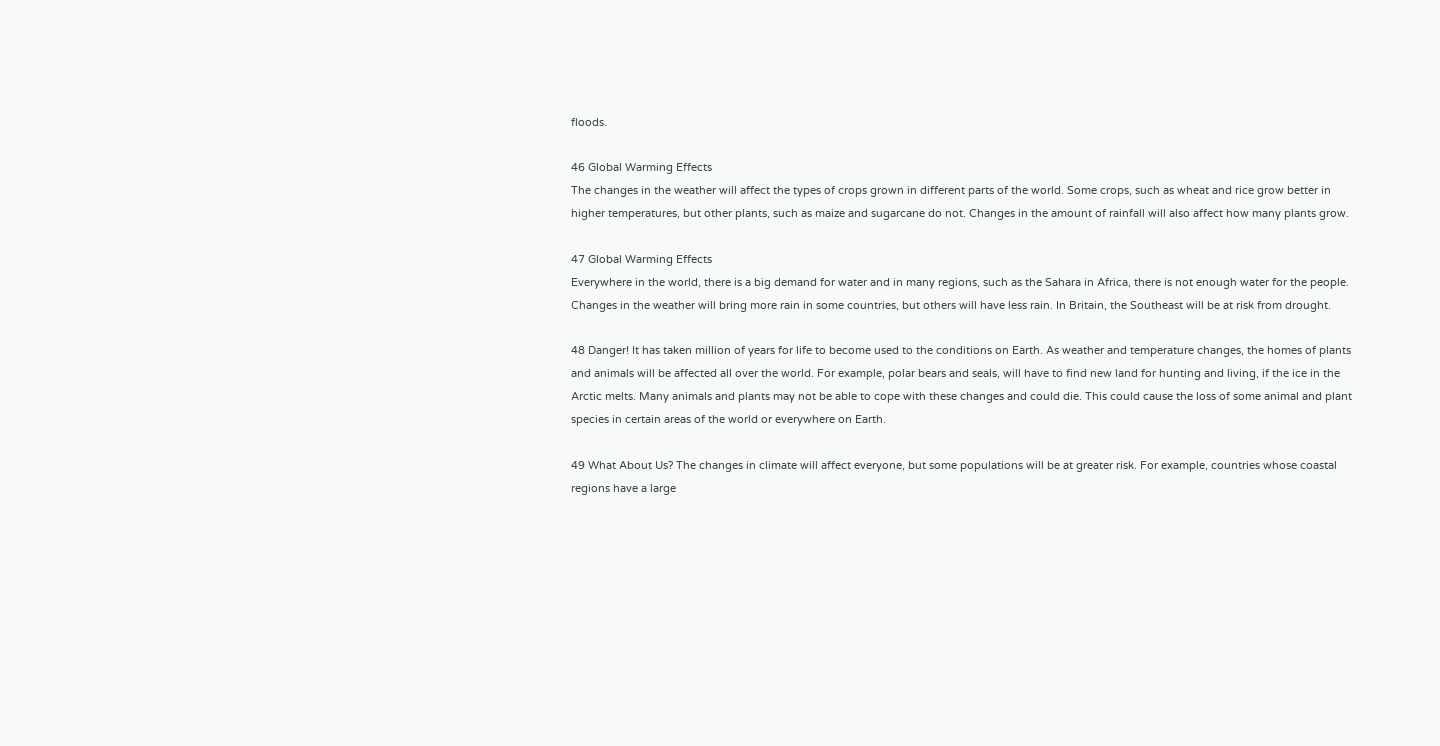floods.

46 Global Warming Effects
The changes in the weather will affect the types of crops grown in different parts of the world. Some crops, such as wheat and rice grow better in higher temperatures, but other plants, such as maize and sugarcane do not. Changes in the amount of rainfall will also affect how many plants grow.

47 Global Warming Effects
Everywhere in the world, there is a big demand for water and in many regions, such as the Sahara in Africa, there is not enough water for the people. Changes in the weather will bring more rain in some countries, but others will have less rain. In Britain, the Southeast will be at risk from drought.

48 Danger! It has taken million of years for life to become used to the conditions on Earth. As weather and temperature changes, the homes of plants and animals will be affected all over the world. For example, polar bears and seals, will have to find new land for hunting and living, if the ice in the Arctic melts. Many animals and plants may not be able to cope with these changes and could die. This could cause the loss of some animal and plant species in certain areas of the world or everywhere on Earth.

49 What About Us? The changes in climate will affect everyone, but some populations will be at greater risk. For example, countries whose coastal regions have a large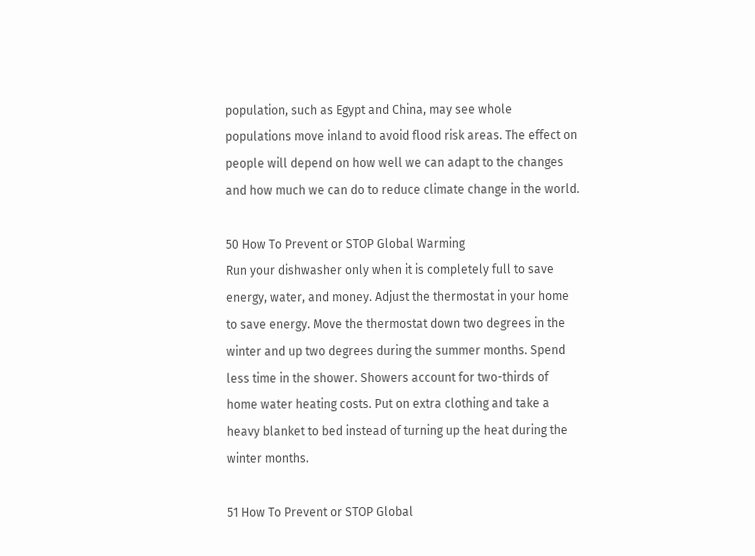population, such as Egypt and China, may see whole populations move inland to avoid flood risk areas. The effect on people will depend on how well we can adapt to the changes and how much we can do to reduce climate change in the world.

50 How To Prevent or STOP Global Warming
Run your dishwasher only when it is completely full to save energy, water, and money. Adjust the thermostat in your home to save energy. Move the thermostat down two degrees in the winter and up two degrees during the summer months. Spend less time in the shower. Showers account for two-thirds of home water heating costs. Put on extra clothing and take a heavy blanket to bed instead of turning up the heat during the winter months.

51 How To Prevent or STOP Global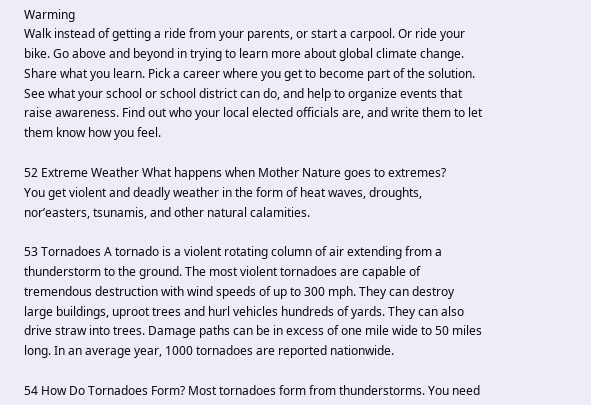Warming
Walk instead of getting a ride from your parents, or start a carpool. Or ride your bike. Go above and beyond in trying to learn more about global climate change. Share what you learn. Pick a career where you get to become part of the solution. See what your school or school district can do, and help to organize events that raise awareness. Find out who your local elected officials are, and write them to let them know how you feel.

52 Extreme Weather What happens when Mother Nature goes to extremes?
You get violent and deadly weather in the form of heat waves, droughts, nor’easters, tsunamis, and other natural calamities.

53 Tornadoes A tornado is a violent rotating column of air extending from a thunderstorm to the ground. The most violent tornadoes are capable of tremendous destruction with wind speeds of up to 300 mph. They can destroy large buildings, uproot trees and hurl vehicles hundreds of yards. They can also drive straw into trees. Damage paths can be in excess of one mile wide to 50 miles long. In an average year, 1000 tornadoes are reported nationwide.

54 How Do Tornadoes Form? Most tornadoes form from thunderstorms. You need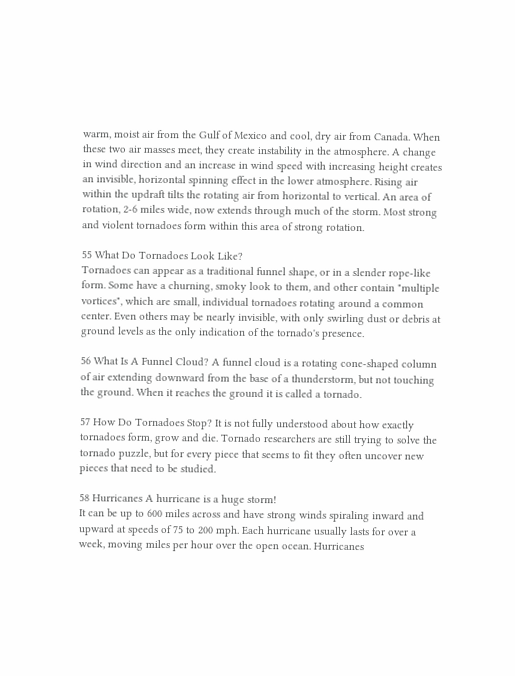warm, moist air from the Gulf of Mexico and cool, dry air from Canada. When these two air masses meet, they create instability in the atmosphere. A change in wind direction and an increase in wind speed with increasing height creates an invisible, horizontal spinning effect in the lower atmosphere. Rising air within the updraft tilts the rotating air from horizontal to vertical. An area of rotation, 2-6 miles wide, now extends through much of the storm. Most strong and violent tornadoes form within this area of strong rotation.

55 What Do Tornadoes Look Like?
Tornadoes can appear as a traditional funnel shape, or in a slender rope-like form. Some have a churning, smoky look to them, and other contain "multiple vortices", which are small, individual tornadoes rotating around a common center. Even others may be nearly invisible, with only swirling dust or debris at ground levels as the only indication of the tornado's presence.

56 What Is A Funnel Cloud? A funnel cloud is a rotating cone-shaped column of air extending downward from the base of a thunderstorm, but not touching the ground. When it reaches the ground it is called a tornado.

57 How Do Tornadoes Stop? It is not fully understood about how exactly tornadoes form, grow and die. Tornado researchers are still trying to solve the tornado puzzle, but for every piece that seems to fit they often uncover new pieces that need to be studied.

58 Hurricanes A hurricane is a huge storm!
It can be up to 600 miles across and have strong winds spiraling inward and upward at speeds of 75 to 200 mph. Each hurricane usually lasts for over a week, moving miles per hour over the open ocean. Hurricanes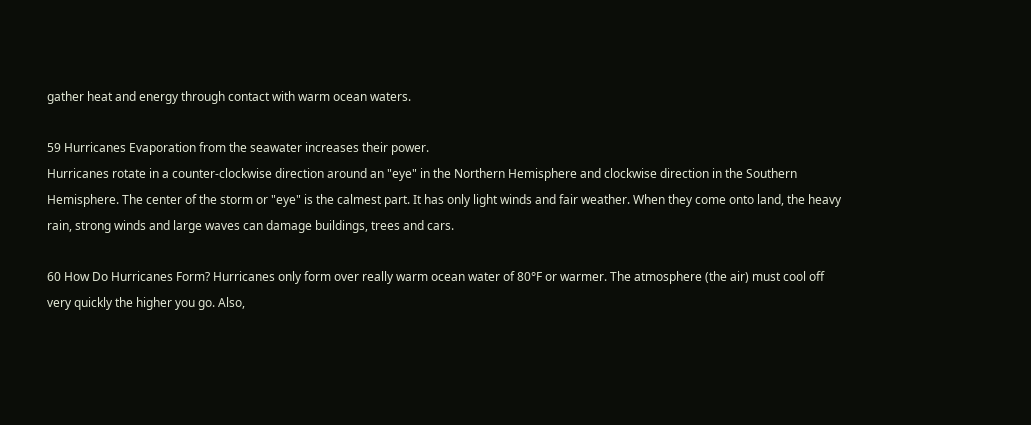gather heat and energy through contact with warm ocean waters.

59 Hurricanes Evaporation from the seawater increases their power.
Hurricanes rotate in a counter-clockwise direction around an "eye" in the Northern Hemisphere and clockwise direction in the Southern Hemisphere. The center of the storm or "eye" is the calmest part. It has only light winds and fair weather. When they come onto land, the heavy rain, strong winds and large waves can damage buildings, trees and cars.

60 How Do Hurricanes Form? Hurricanes only form over really warm ocean water of 80°F or warmer. The atmosphere (the air) must cool off very quickly the higher you go. Also,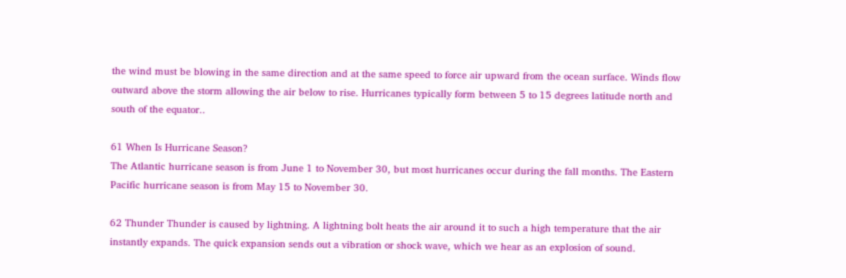the wind must be blowing in the same direction and at the same speed to force air upward from the ocean surface. Winds flow outward above the storm allowing the air below to rise. Hurricanes typically form between 5 to 15 degrees latitude north and south of the equator..

61 When Is Hurricane Season?
The Atlantic hurricane season is from June 1 to November 30, but most hurricanes occur during the fall months. The Eastern Pacific hurricane season is from May 15 to November 30.

62 Thunder Thunder is caused by lightning. A lightning bolt heats the air around it to such a high temperature that the air instantly expands. The quick expansion sends out a vibration or shock wave, which we hear as an explosion of sound.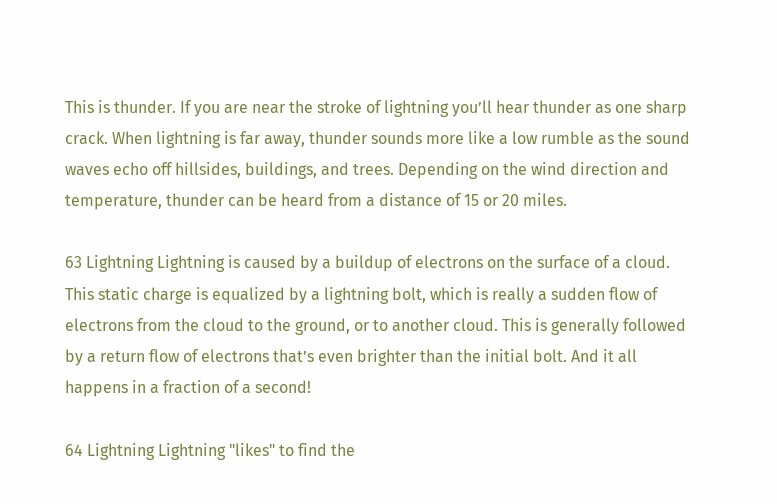This is thunder. If you are near the stroke of lightning you’ll hear thunder as one sharp crack. When lightning is far away, thunder sounds more like a low rumble as the sound waves echo off hillsides, buildings, and trees. Depending on the wind direction and temperature, thunder can be heard from a distance of 15 or 20 miles.

63 Lightning Lightning is caused by a buildup of electrons on the surface of a cloud. This static charge is equalized by a lightning bolt, which is really a sudden flow of electrons from the cloud to the ground, or to another cloud. This is generally followed by a return flow of electrons that’s even brighter than the initial bolt. And it all happens in a fraction of a second!

64 Lightning Lightning "likes" to find the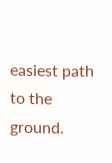easiest path to the ground.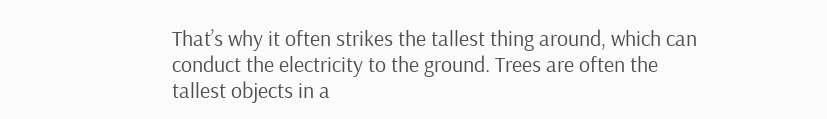That’s why it often strikes the tallest thing around, which can conduct the electricity to the ground. Trees are often the tallest objects in a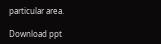particular area.

Download ppt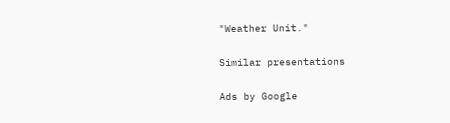"Weather Unit."

Similar presentations

Ads by Google